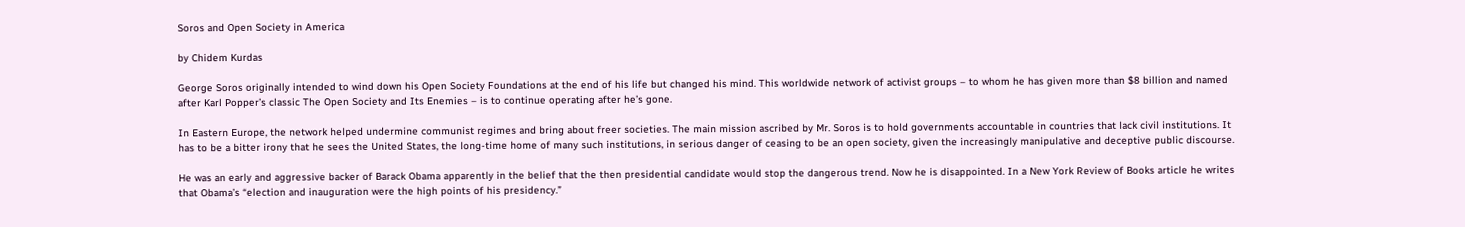Soros and Open Society in America

by Chidem Kurdas

George Soros originally intended to wind down his Open Society Foundations at the end of his life but changed his mind. This worldwide network of activist groups – to whom he has given more than $8 billion and named after Karl Popper’s classic The Open Society and Its Enemies – is to continue operating after he’s gone.

In Eastern Europe, the network helped undermine communist regimes and bring about freer societies. The main mission ascribed by Mr. Soros is to hold governments accountable in countries that lack civil institutions. It has to be a bitter irony that he sees the United States, the long-time home of many such institutions, in serious danger of ceasing to be an open society, given the increasingly manipulative and deceptive public discourse.

He was an early and aggressive backer of Barack Obama apparently in the belief that the then presidential candidate would stop the dangerous trend. Now he is disappointed. In a New York Review of Books article he writes that Obama’s “election and inauguration were the high points of his presidency.”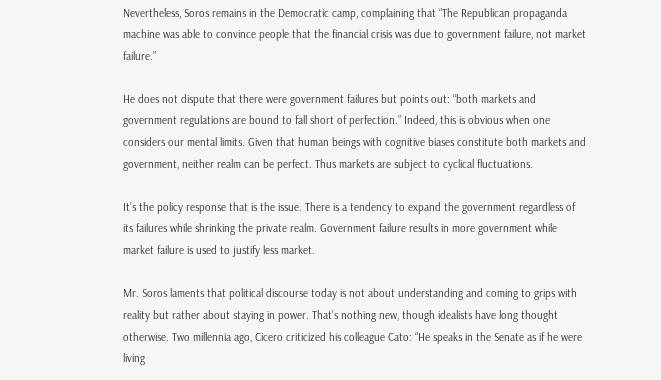Nevertheless, Soros remains in the Democratic camp, complaining that “The Republican propaganda machine was able to convince people that the financial crisis was due to government failure, not market failure.”

He does not dispute that there were government failures but points out: “both markets and government regulations are bound to fall short of perfection.” Indeed, this is obvious when one considers our mental limits. Given that human beings with cognitive biases constitute both markets and government, neither realm can be perfect. Thus markets are subject to cyclical fluctuations.

It’s the policy response that is the issue. There is a tendency to expand the government regardless of its failures while shrinking the private realm. Government failure results in more government while market failure is used to justify less market.

Mr. Soros laments that political discourse today is not about understanding and coming to grips with reality but rather about staying in power. That’s nothing new, though idealists have long thought otherwise. Two millennia ago, Cicero criticized his colleague Cato: “He speaks in the Senate as if he were living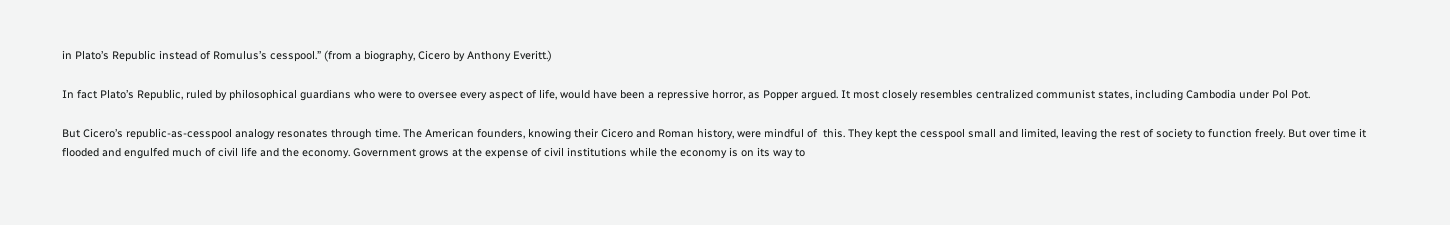in Plato’s Republic instead of Romulus’s cesspool.” (from a biography, Cicero by Anthony Everitt.)

In fact Plato’s Republic, ruled by philosophical guardians who were to oversee every aspect of life, would have been a repressive horror, as Popper argued. It most closely resembles centralized communist states, including Cambodia under Pol Pot.

But Cicero’s republic-as-cesspool analogy resonates through time. The American founders, knowing their Cicero and Roman history, were mindful of  this. They kept the cesspool small and limited, leaving the rest of society to function freely. But over time it flooded and engulfed much of civil life and the economy. Government grows at the expense of civil institutions while the economy is on its way to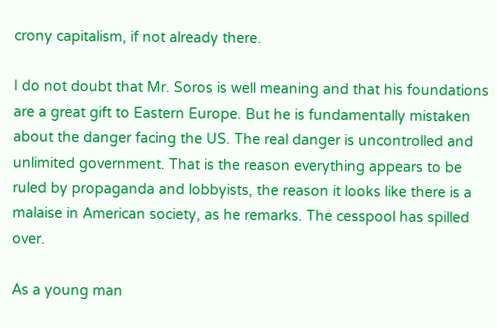crony capitalism, if not already there.

I do not doubt that Mr. Soros is well meaning and that his foundations are a great gift to Eastern Europe. But he is fundamentally mistaken about the danger facing the US. The real danger is uncontrolled and unlimited government. That is the reason everything appears to be ruled by propaganda and lobbyists, the reason it looks like there is a malaise in American society, as he remarks. The cesspool has spilled over.

As a young man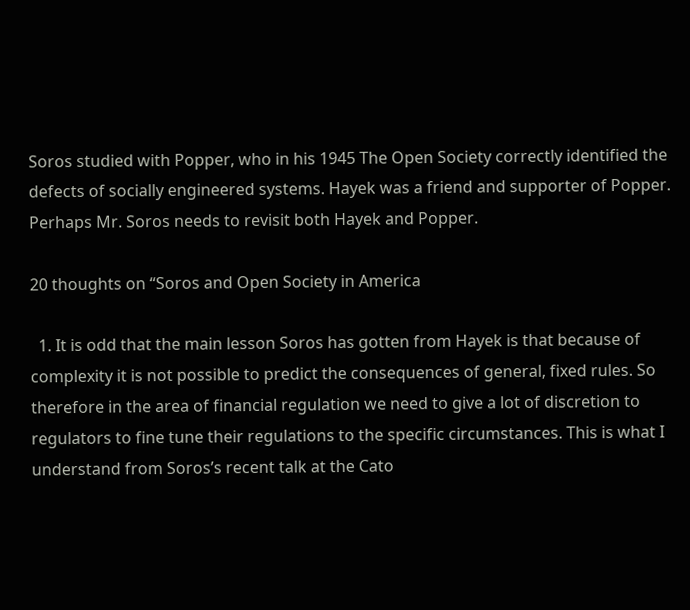Soros studied with Popper, who in his 1945 The Open Society correctly identified the defects of socially engineered systems. Hayek was a friend and supporter of Popper. Perhaps Mr. Soros needs to revisit both Hayek and Popper.

20 thoughts on “Soros and Open Society in America

  1. It is odd that the main lesson Soros has gotten from Hayek is that because of complexity it is not possible to predict the consequences of general, fixed rules. So therefore in the area of financial regulation we need to give a lot of discretion to regulators to fine tune their regulations to the specific circumstances. This is what I understand from Soros’s recent talk at the Cato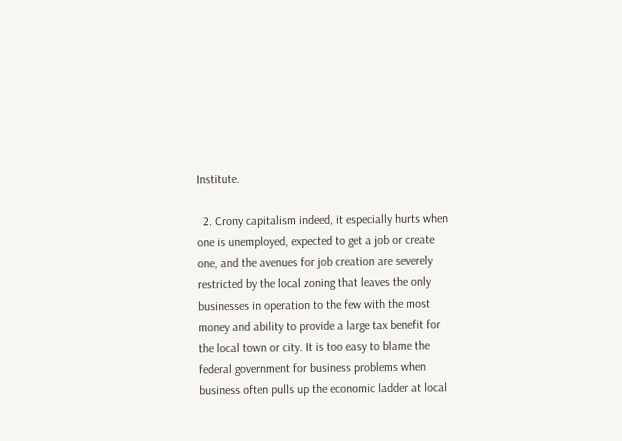Institute.

  2. Crony capitalism indeed, it especially hurts when one is unemployed, expected to get a job or create one, and the avenues for job creation are severely restricted by the local zoning that leaves the only businesses in operation to the few with the most money and ability to provide a large tax benefit for the local town or city. It is too easy to blame the federal government for business problems when business often pulls up the economic ladder at local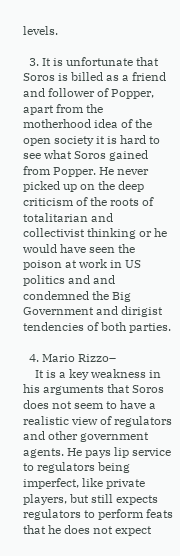levels.

  3. It is unfortunate that Soros is billed as a friend and follower of Popper, apart from the motherhood idea of the open society it is hard to see what Soros gained from Popper. He never picked up on the deep criticism of the roots of totalitarian and collectivist thinking or he would have seen the poison at work in US politics and and condemned the Big Government and dirigist tendencies of both parties.

  4. Mario Rizzo–
    It is a key weakness in his arguments that Soros does not seem to have a realistic view of regulators and other government agents. He pays lip service to regulators being imperfect, like private players, but still expects regulators to perform feats that he does not expect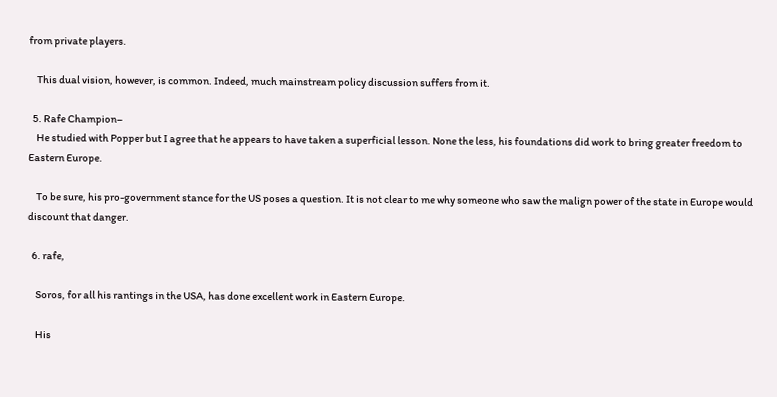from private players.

    This dual vision, however, is common. Indeed, much mainstream policy discussion suffers from it.

  5. Rafe Champion–
    He studied with Popper but I agree that he appears to have taken a superficial lesson. None the less, his foundations did work to bring greater freedom to Eastern Europe.

    To be sure, his pro-government stance for the US poses a question. It is not clear to me why someone who saw the malign power of the state in Europe would discount that danger.

  6. rafe,

    Soros, for all his rantings in the USA, has done excellent work in Eastern Europe.

    His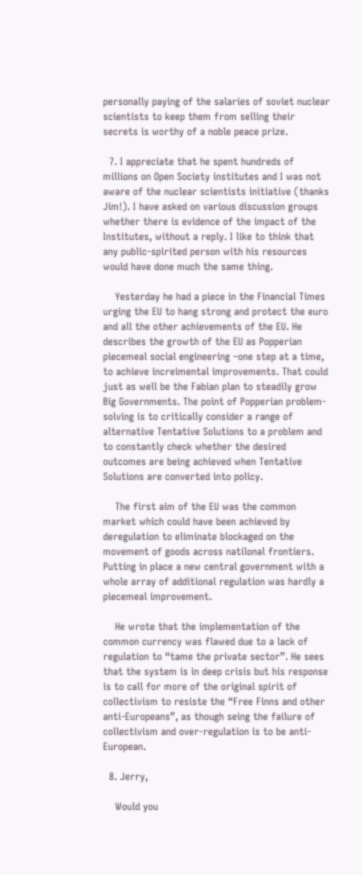personally paying of the salaries of soviet nuclear scientists to keep them from selling their secrets is worthy of a noble peace prize.

  7. I appreciate that he spent hundreds of millions on Open Society institutes and I was not aware of the nuclear scientists initiative (thanks Jim!). I have asked on various discussion groups whether there is evidence of the impact of the Institutes, without a reply. I like to think that any public-spirited person with his resources would have done much the same thing.

    Yesterday he had a piece in the Financial Times urging the EU to hang strong and protect the euro and all the other achievements of the EU. He describes the growth of the EU as Popperian piecemeal social engineering –one step at a time, to achieve increimental improvements. That could just as well be the Fabian plan to steadily grow Big Governments. The point of Popperian problem-solving is to critically consider a range of alternative Tentative Solutions to a problem and to constantly check whether the desired outcomes are being achieved when Tentative Solutions are converted into policy.

    The first aim of the EU was the common market which could have been achieved by deregulation to eliminate blockaged on the movement of goods across natilonal frontiers. Putting in place a new central government with a whole array of additional regulation was hardly a piecemeal improvement.

    He wrote that the implementation of the common currency was flawed due to a lack of regulation to “tame the private sector”. He sees that the system is in deep crisis but his response is to call for more of the original spirit of collectivism to resiste the “Free Finns and other anti-Europeans”, as though seing the failure of collectivism and over-regulation is to be anti-European.

  8. Jerry,

    Would you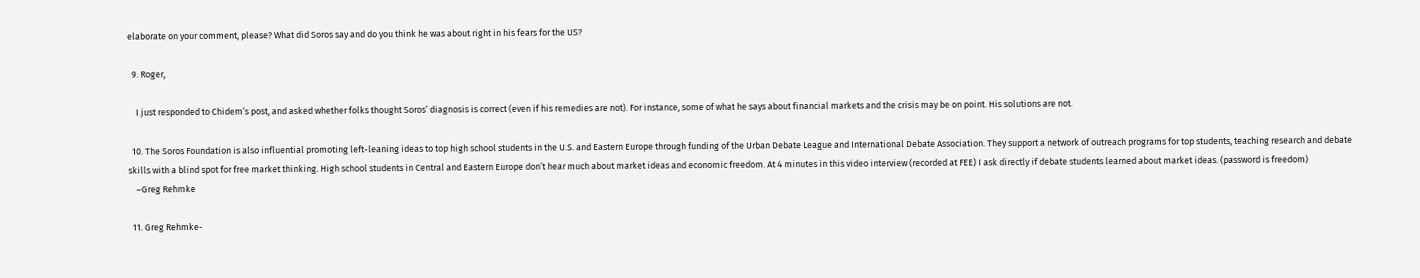elaborate on your comment, please? What did Soros say and do you think he was about right in his fears for the US?

  9. Roger,

    I just responded to Chidem’s post, and asked whether folks thought Soros’ diagnosis is correct (even if his remedies are not). For instance, some of what he says about financial markets and the crisis may be on point. His solutions are not.

  10. The Soros Foundation is also influential promoting left-leaning ideas to top high school students in the U.S. and Eastern Europe through funding of the Urban Debate League and International Debate Association. They support a network of outreach programs for top students, teaching research and debate skills with a blind spot for free market thinking. High school students in Central and Eastern Europe don’t hear much about market ideas and economic freedom. At 4 minutes in this video interview (recorded at FEE) I ask directly if debate students learned about market ideas. (password is freedom)
    –Greg Rehmke

  11. Greg Rehmke-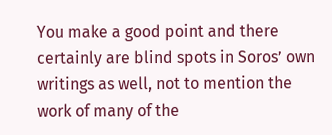You make a good point and there certainly are blind spots in Soros’ own writings as well, not to mention the work of many of the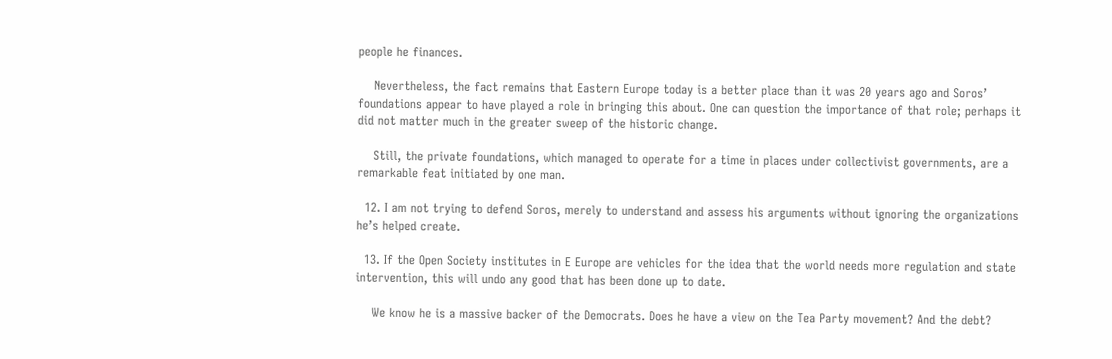people he finances.

    Nevertheless, the fact remains that Eastern Europe today is a better place than it was 20 years ago and Soros’ foundations appear to have played a role in bringing this about. One can question the importance of that role; perhaps it did not matter much in the greater sweep of the historic change.

    Still, the private foundations, which managed to operate for a time in places under collectivist governments, are a remarkable feat initiated by one man.

  12. I am not trying to defend Soros, merely to understand and assess his arguments without ignoring the organizations he’s helped create.

  13. If the Open Society institutes in E Europe are vehicles for the idea that the world needs more regulation and state intervention, this will undo any good that has been done up to date.

    We know he is a massive backer of the Democrats. Does he have a view on the Tea Party movement? And the debt?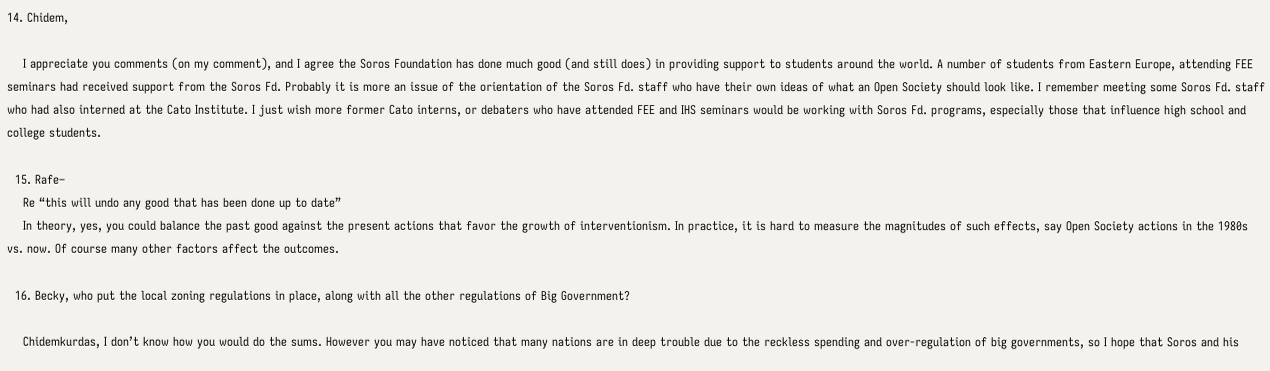14. Chidem,

    I appreciate you comments (on my comment), and I agree the Soros Foundation has done much good (and still does) in providing support to students around the world. A number of students from Eastern Europe, attending FEE seminars had received support from the Soros Fd. Probably it is more an issue of the orientation of the Soros Fd. staff who have their own ideas of what an Open Society should look like. I remember meeting some Soros Fd. staff who had also interned at the Cato Institute. I just wish more former Cato interns, or debaters who have attended FEE and IHS seminars would be working with Soros Fd. programs, especially those that influence high school and college students.

  15. Rafe–
    Re “this will undo any good that has been done up to date”
    In theory, yes, you could balance the past good against the present actions that favor the growth of interventionism. In practice, it is hard to measure the magnitudes of such effects, say Open Society actions in the 1980s vs. now. Of course many other factors affect the outcomes.

  16. Becky, who put the local zoning regulations in place, along with all the other regulations of Big Government?

    Chidemkurdas, I don’t know how you would do the sums. However you may have noticed that many nations are in deep trouble due to the reckless spending and over-regulation of big governments, so I hope that Soros and his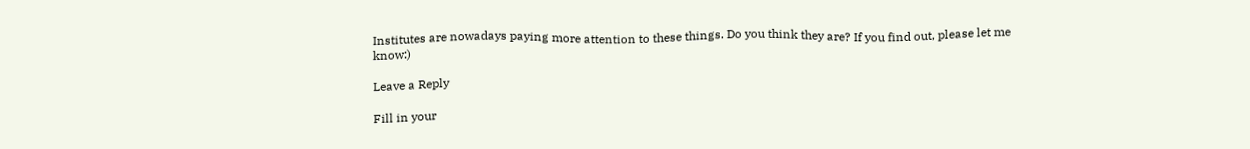Institutes are nowadays paying more attention to these things. Do you think they are? If you find out, please let me know:)

Leave a Reply

Fill in your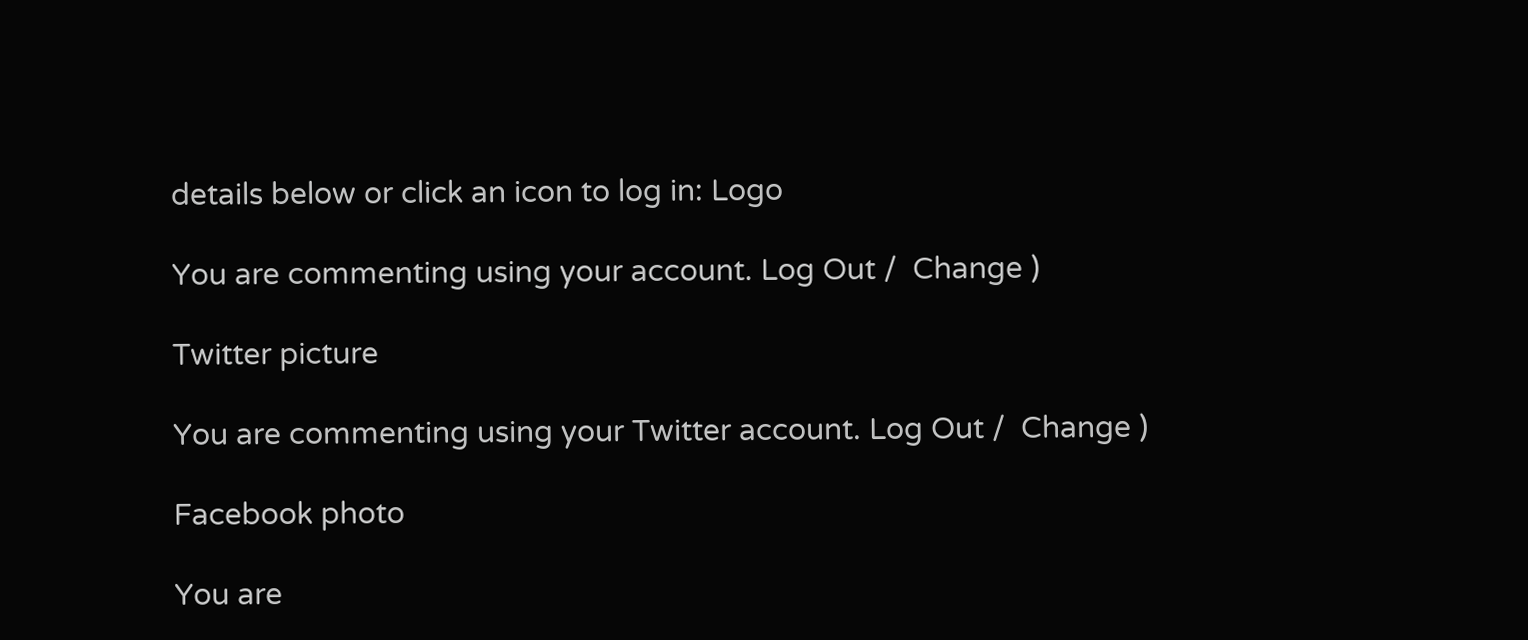details below or click an icon to log in: Logo

You are commenting using your account. Log Out /  Change )

Twitter picture

You are commenting using your Twitter account. Log Out /  Change )

Facebook photo

You are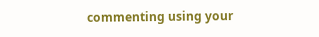commenting using your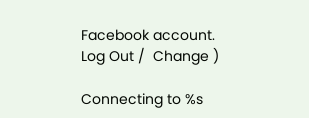Facebook account. Log Out /  Change )

Connecting to %s